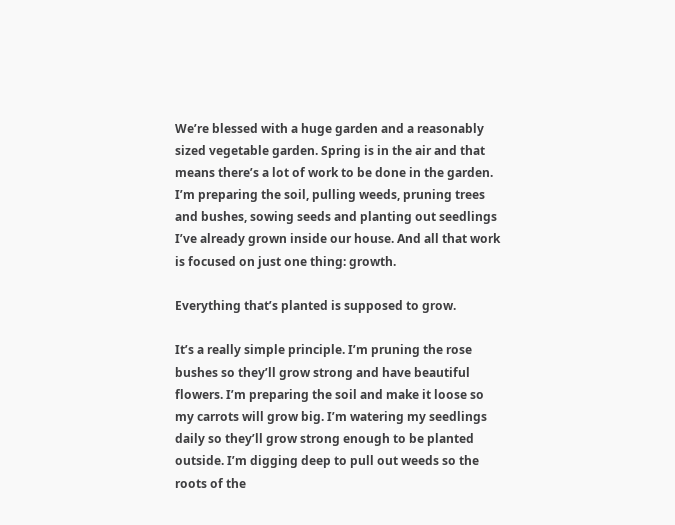We’re blessed with a huge garden and a reasonably sized vegetable garden. Spring is in the air and that means there’s a lot of work to be done in the garden. I’m preparing the soil, pulling weeds, pruning trees and bushes, sowing seeds and planting out seedlings I’ve already grown inside our house. And all that work is focused on just one thing: growth.

Everything that’s planted is supposed to grow.

It’s a really simple principle. I’m pruning the rose bushes so they’ll grow strong and have beautiful flowers. I’m preparing the soil and make it loose so my carrots will grow big. I’m watering my seedlings daily so they’ll grow strong enough to be planted outside. I’m digging deep to pull out weeds so the roots of the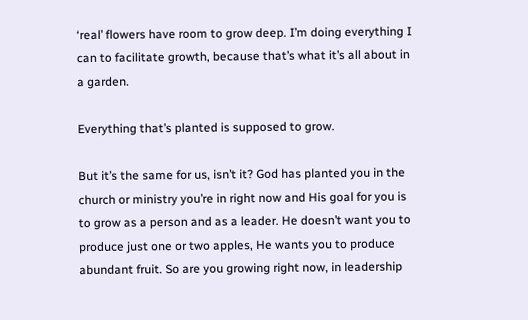‘real’ flowers have room to grow deep. I’m doing everything I can to facilitate growth, because that’s what it’s all about in a garden.

Everything that’s planted is supposed to grow.

But it’s the same for us, isn’t it? God has planted you in the church or ministry you’re in right now and His goal for you is to grow as a person and as a leader. He doesn’t want you to produce just one or two apples, He wants you to produce abundant fruit. So are you growing right now, in leadership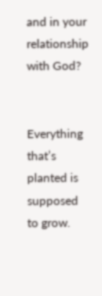and in your relationship with God?


Everything that’s planted is supposed to grow.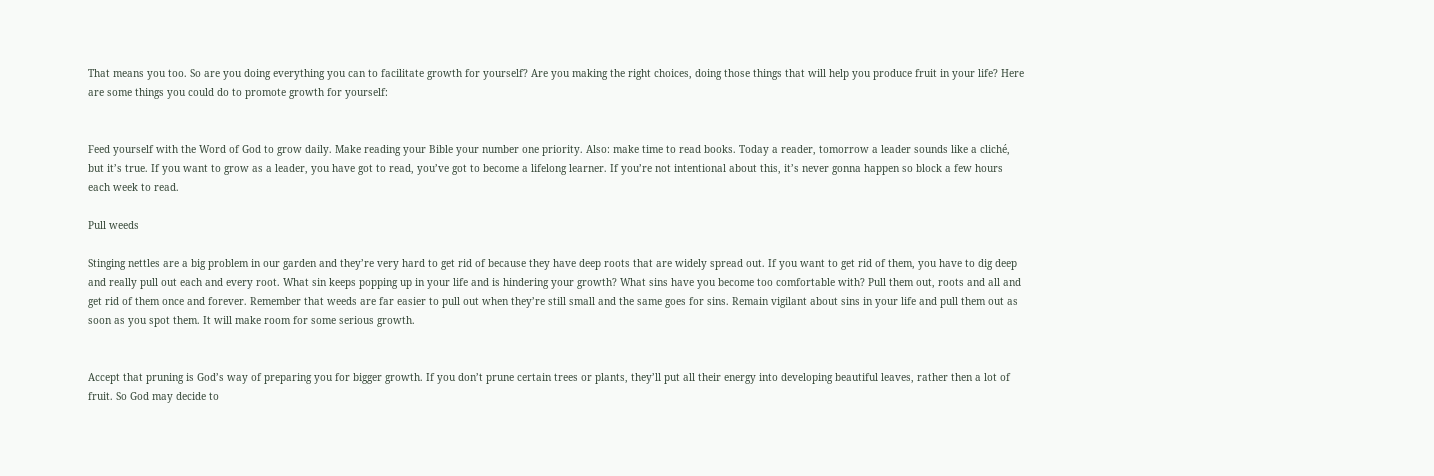That means you too. So are you doing everything you can to facilitate growth for yourself? Are you making the right choices, doing those things that will help you produce fruit in your life? Here are some things you could do to promote growth for yourself:


Feed yourself with the Word of God to grow daily. Make reading your Bible your number one priority. Also: make time to read books. Today a reader, tomorrow a leader sounds like a cliché, but it’s true. If you want to grow as a leader, you have got to read, you’ve got to become a lifelong learner. If you’re not intentional about this, it’s never gonna happen so block a few hours each week to read.

Pull weeds

Stinging nettles are a big problem in our garden and they’re very hard to get rid of because they have deep roots that are widely spread out. If you want to get rid of them, you have to dig deep and really pull out each and every root. What sin keeps popping up in your life and is hindering your growth? What sins have you become too comfortable with? Pull them out, roots and all and get rid of them once and forever. Remember that weeds are far easier to pull out when they’re still small and the same goes for sins. Remain vigilant about sins in your life and pull them out as soon as you spot them. It will make room for some serious growth.


Accept that pruning is God’s way of preparing you for bigger growth. If you don’t prune certain trees or plants, they’ll put all their energy into developing beautiful leaves, rather then a lot of fruit. So God may decide to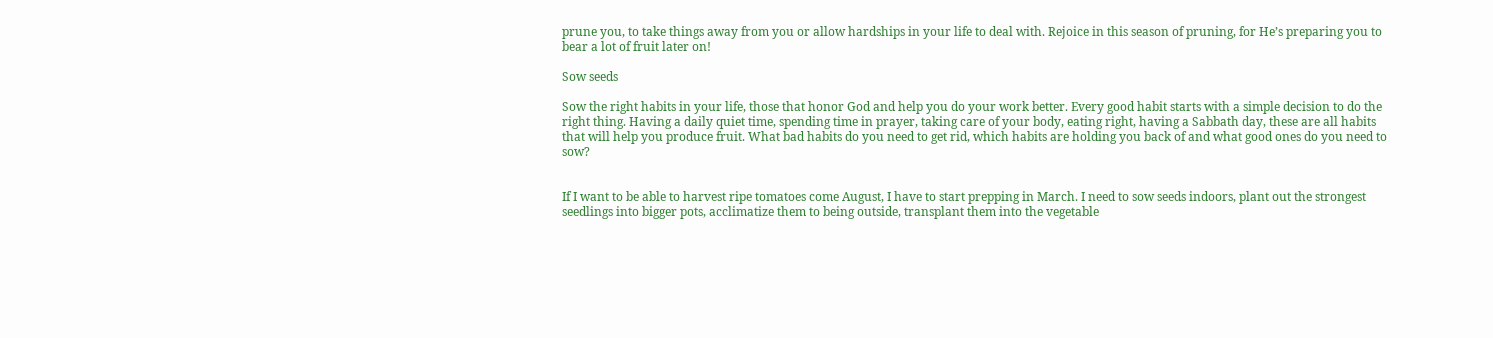prune you, to take things away from you or allow hardships in your life to deal with. Rejoice in this season of pruning, for He’s preparing you to bear a lot of fruit later on!

Sow seeds

Sow the right habits in your life, those that honor God and help you do your work better. Every good habit starts with a simple decision to do the right thing. Having a daily quiet time, spending time in prayer, taking care of your body, eating right, having a Sabbath day, these are all habits that will help you produce fruit. What bad habits do you need to get rid, which habits are holding you back of and what good ones do you need to sow?


If I want to be able to harvest ripe tomatoes come August, I have to start prepping in March. I need to sow seeds indoors, plant out the strongest seedlings into bigger pots, acclimatize them to being outside, transplant them into the vegetable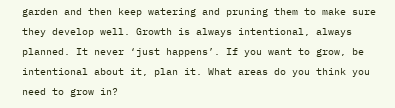garden and then keep watering and pruning them to make sure they develop well. Growth is always intentional, always planned. It never ‘just happens’. If you want to grow, be intentional about it, plan it. What areas do you think you need to grow in?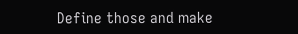Define those and make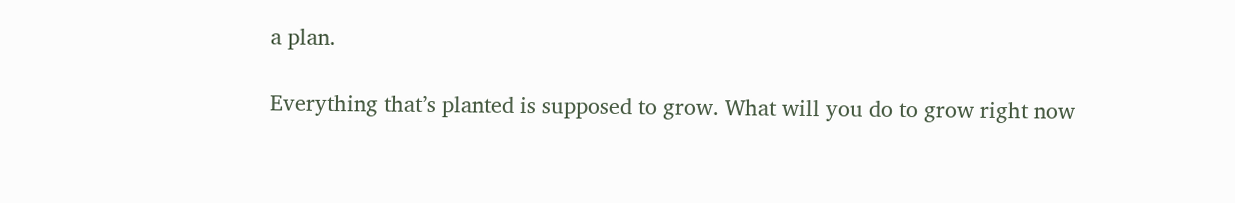a plan.

Everything that’s planted is supposed to grow. What will you do to grow right now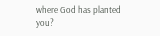where God has planted you?